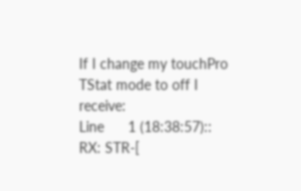If I change my touchPro TStat mode to off I receive:
Line      1 (18:38:57):: RX: STR-[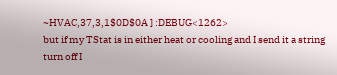~HVAC,37,3,1$0D$0A ] :DEBUG<1262>
but if my TStat is in either heat or cooling and I send it a string turn off I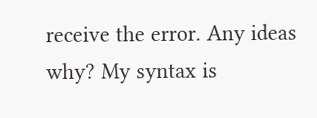receive the error. Any ideas why? My syntax is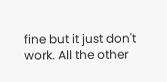fine but it just don't work. All the other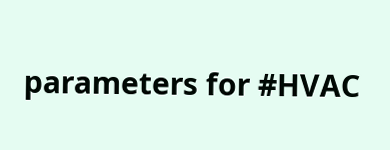parameters for #HVAC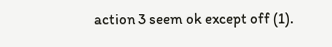action 3 seem ok except off (1).